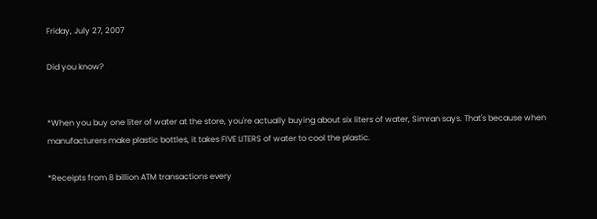Friday, July 27, 2007

Did you know?


*When you buy one liter of water at the store, you're actually buying about six liters of water, Simran says. That's because when manufacturers make plastic bottles, it takes FIVE LITERS of water to cool the plastic.

*Receipts from 8 billion ATM transactions every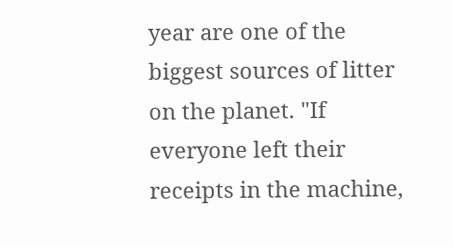year are one of the biggest sources of litter on the planet. "If everyone left their receipts in the machine,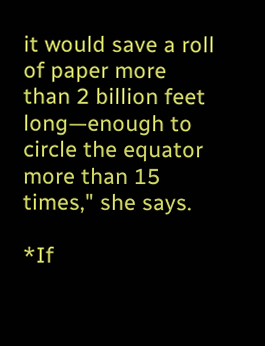it would save a roll of paper more than 2 billion feet long—enough to circle the equator more than 15 times," she says.

*If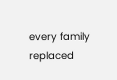every family replaced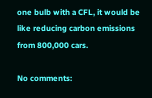one bulb with a CFL, it would be like reducing carbon emissions from 800,000 cars.

No comments: